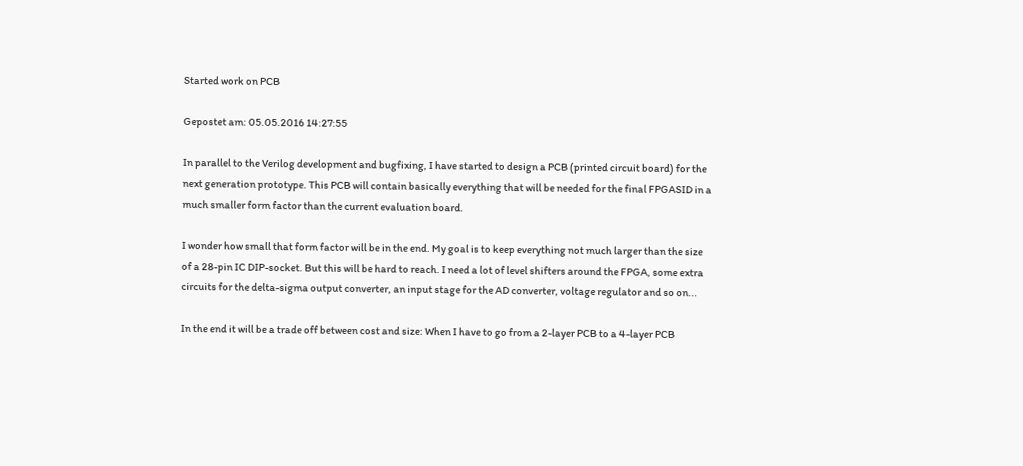Started work on PCB

Gepostet am: 05.05.2016 14:27:55

In parallel to the Verilog development and bugfixing, I have started to design a PCB (printed circuit board) for the next generation prototype. This PCB will contain basically everything that will be needed for the final FPGASID in a much smaller form factor than the current evaluation board.

I wonder how small that form factor will be in the end. My goal is to keep everything not much larger than the size of a 28-pin IC DIP-socket. But this will be hard to reach. I need a lot of level shifters around the FPGA, some extra circuits for the delta-sigma output converter, an input stage for the AD converter, voltage regulator and so on...

In the end it will be a trade off between cost and size: When I have to go from a 2-layer PCB to a 4-layer PCB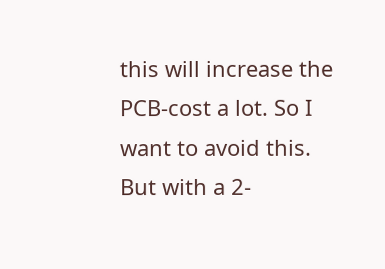this will increase the PCB-cost a lot. So I want to avoid this. But with a 2-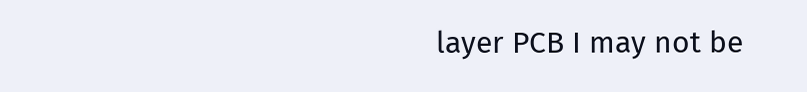layer PCB I may not be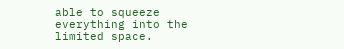able to squeeze everything into the limited space.